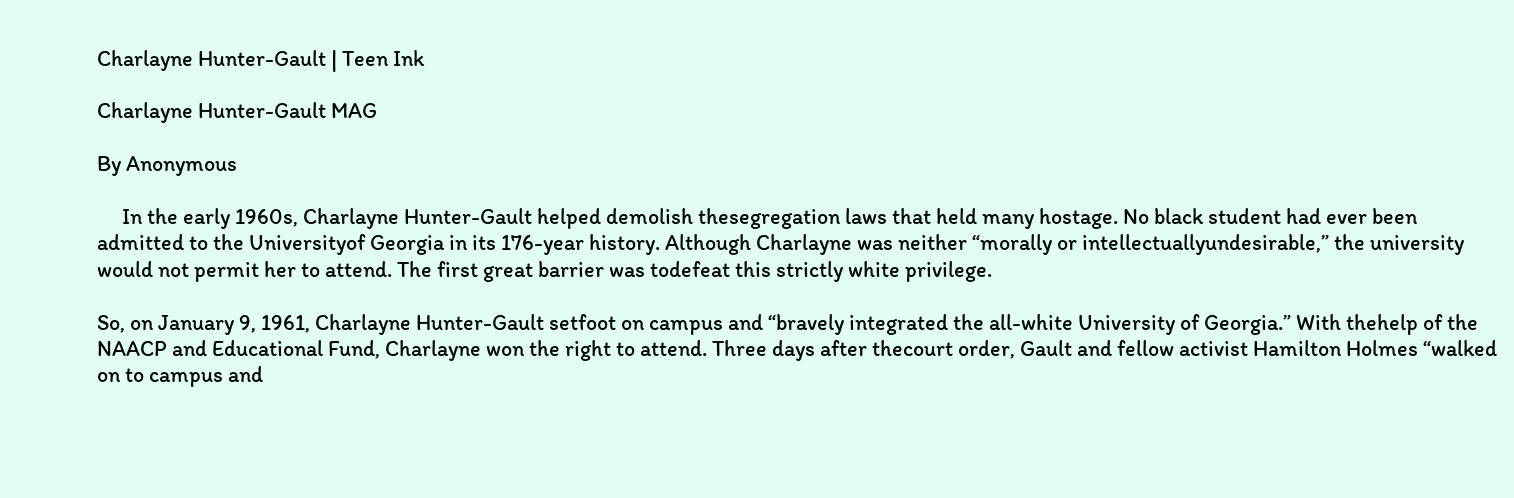Charlayne Hunter-Gault | Teen Ink

Charlayne Hunter-Gault MAG

By Anonymous

     In the early 1960s, Charlayne Hunter-Gault helped demolish thesegregation laws that held many hostage. No black student had ever been admitted to the Universityof Georgia in its 176-year history. Although Charlayne was neither “morally or intellectuallyundesirable,” the university would not permit her to attend. The first great barrier was todefeat this strictly white privilege.

So, on January 9, 1961, Charlayne Hunter-Gault setfoot on campus and “bravely integrated the all-white University of Georgia.” With thehelp of the NAACP and Educational Fund, Charlayne won the right to attend. Three days after thecourt order, Gault and fellow activist Hamilton Holmes “walked on to campus and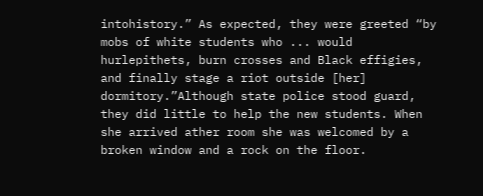intohistory.” As expected, they were greeted “by mobs of white students who ... would hurlepithets, burn crosses and Black effigies, and finally stage a riot outside [her] dormitory.”Although state police stood guard, they did little to help the new students. When she arrived ather room she was welcomed by a broken window and a rock on the floor.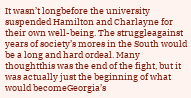It wasn’t longbefore the university suspended Hamilton and Charlayne for their own well-being. The struggleagainst years of society’s mores in the South would be a long and hard ordeal. Many thoughtthis was the end of the fight, but it was actually just the beginning of what would becomeGeorgia’s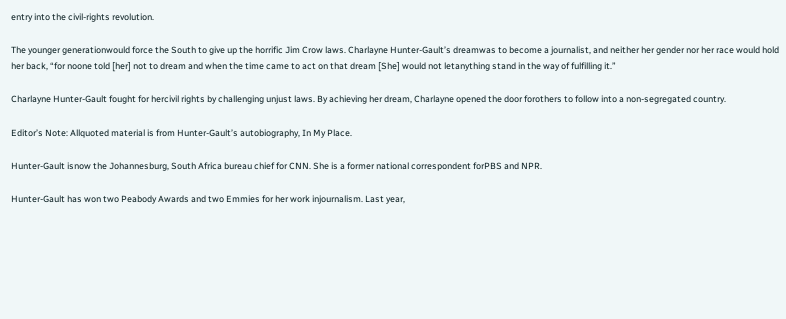entry into the civil-rights revolution.

The younger generationwould force the South to give up the horrific Jim Crow laws. Charlayne Hunter-Gault’s dreamwas to become a journalist, and neither her gender nor her race would hold her back, “for noone told [her] not to dream and when the time came to act on that dream [She] would not letanything stand in the way of fulfilling it.”

Charlayne Hunter-Gault fought for hercivil rights by challenging unjust laws. By achieving her dream, Charlayne opened the door forothers to follow into a non-segregated country.

Editor’s Note: Allquoted material is from Hunter-Gault’s autobiography, In My Place.

Hunter-Gault isnow the Johannesburg, South Africa bureau chief for CNN. She is a former national correspondent forPBS and NPR.

Hunter-Gault has won two Peabody Awards and two Emmies for her work injournalism. Last year,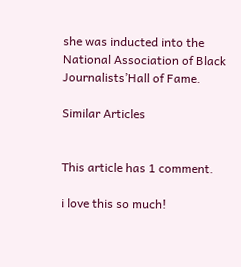she was inducted into the National Association of Black Journalists’Hall of Fame.

Similar Articles


This article has 1 comment.

i love this so much!